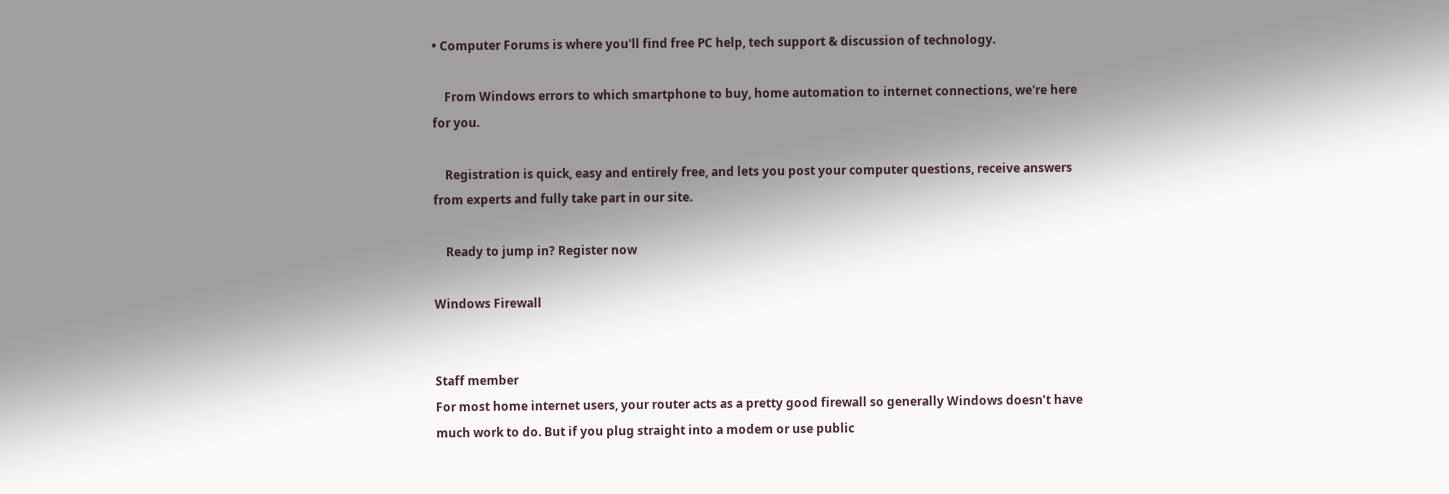• Computer Forums is where you'll find free PC help, tech support & discussion of technology.

    From Windows errors to which smartphone to buy, home automation to internet connections, we're here for you.

    Registration is quick, easy and entirely free, and lets you post your computer questions, receive answers from experts and fully take part in our site.

    Ready to jump in? Register now

Windows Firewall


Staff member
For most home internet users, your router acts as a pretty good firewall so generally Windows doesn’t have much work to do. But if you plug straight into a modem or use public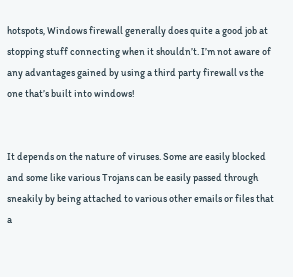hotspots, Windows firewall generally does quite a good job at stopping stuff connecting when it shouldn’t. I’m not aware of any advantages gained by using a third party firewall vs the one that’s built into windows!


It depends on the nature of viruses. Some are easily blocked and some like various Trojans can be easily passed through sneakily by being attached to various other emails or files that a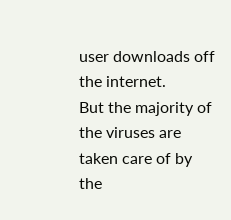user downloads off the internet.
But the majority of the viruses are taken care of by the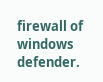firewall of windows defender.